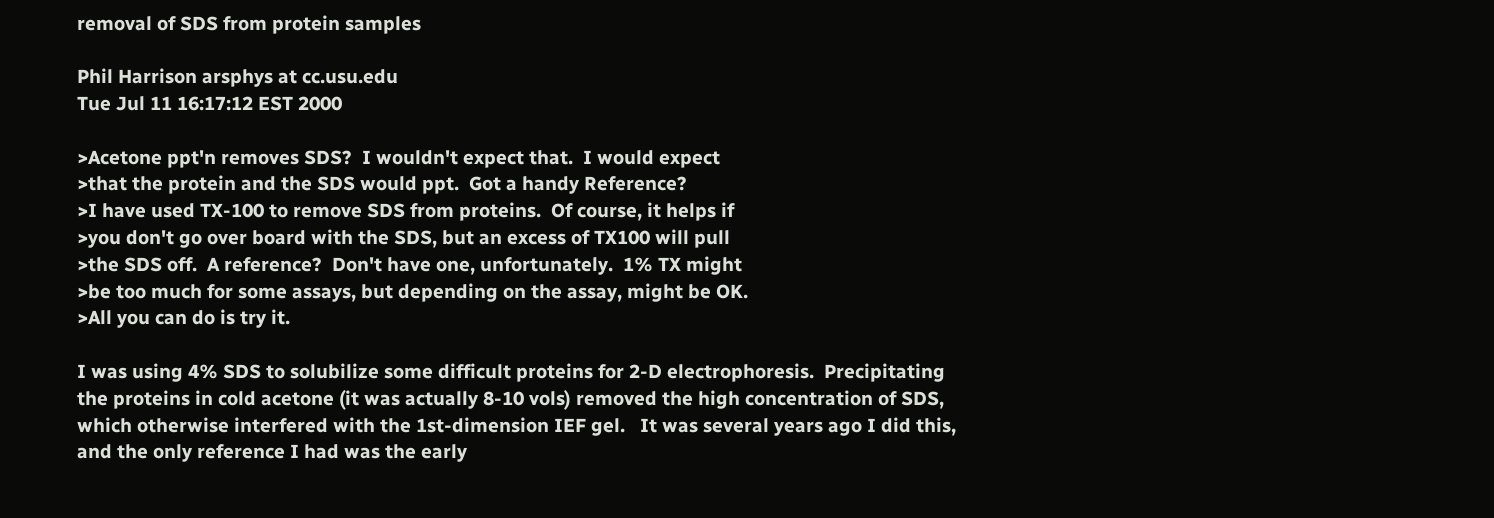removal of SDS from protein samples

Phil Harrison arsphys at cc.usu.edu
Tue Jul 11 16:17:12 EST 2000

>Acetone ppt'n removes SDS?  I wouldn't expect that.  I would expect
>that the protein and the SDS would ppt.  Got a handy Reference?
>I have used TX-100 to remove SDS from proteins.  Of course, it helps if
>you don't go over board with the SDS, but an excess of TX100 will pull
>the SDS off.  A reference?  Don't have one, unfortunately.  1% TX might
>be too much for some assays, but depending on the assay, might be OK.
>All you can do is try it.

I was using 4% SDS to solubilize some difficult proteins for 2-D electrophoresis.  Precipitating the proteins in cold acetone (it was actually 8-10 vols) removed the high concentration of SDS, which otherwise interfered with the 1st-dimension IEF gel.   It was several years ago I did this, and the only reference I had was the early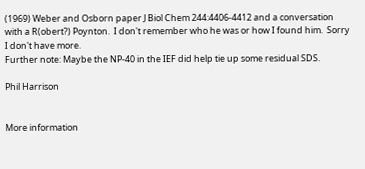(1969) Weber and Osborn paper J Biol Chem 244:4406-4412 and a conversation with a R(obert?) Poynton.  I don't remember who he was or how I found him.  Sorry I don't have more.
Further note: Maybe the NP-40 in the IEF did help tie up some residual SDS.

Phil Harrison


More information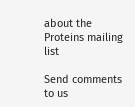about the Proteins mailing list

Send comments to us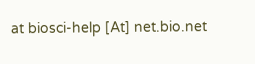at biosci-help [At] net.bio.net